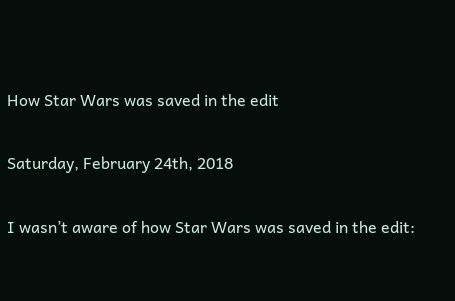How Star Wars was saved in the edit

Saturday, February 24th, 2018

I wasn’t aware of how Star Wars was saved in the edit: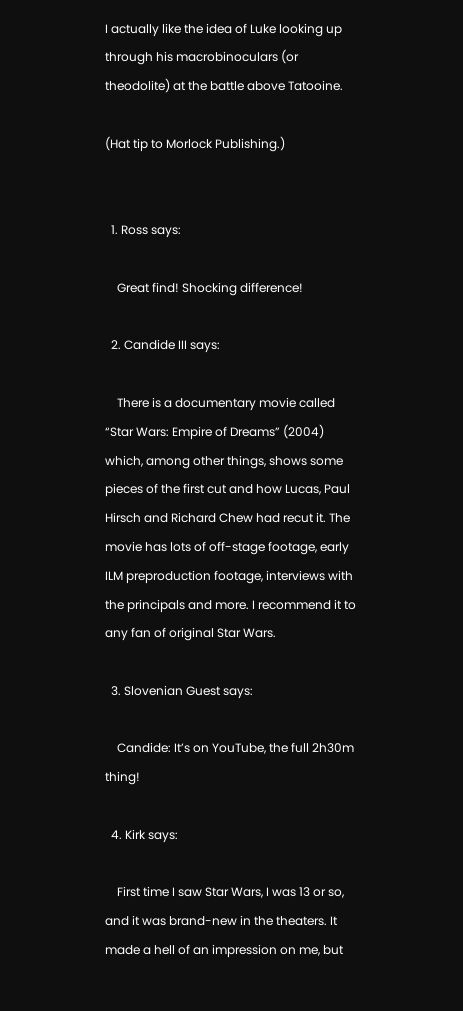I actually like the idea of Luke looking up through his macrobinoculars (or theodolite) at the battle above Tatooine.

(Hat tip to Morlock Publishing.)


  1. Ross says:

    Great find! Shocking difference!

  2. Candide III says:

    There is a documentary movie called “Star Wars: Empire of Dreams” (2004) which, among other things, shows some pieces of the first cut and how Lucas, Paul Hirsch and Richard Chew had recut it. The movie has lots of off-stage footage, early ILM preproduction footage, interviews with the principals and more. I recommend it to any fan of original Star Wars.

  3. Slovenian Guest says:

    Candide: It’s on YouTube, the full 2h30m thing!

  4. Kirk says:

    First time I saw Star Wars, I was 13 or so, and it was brand-new in the theaters. It made a hell of an impression on me, but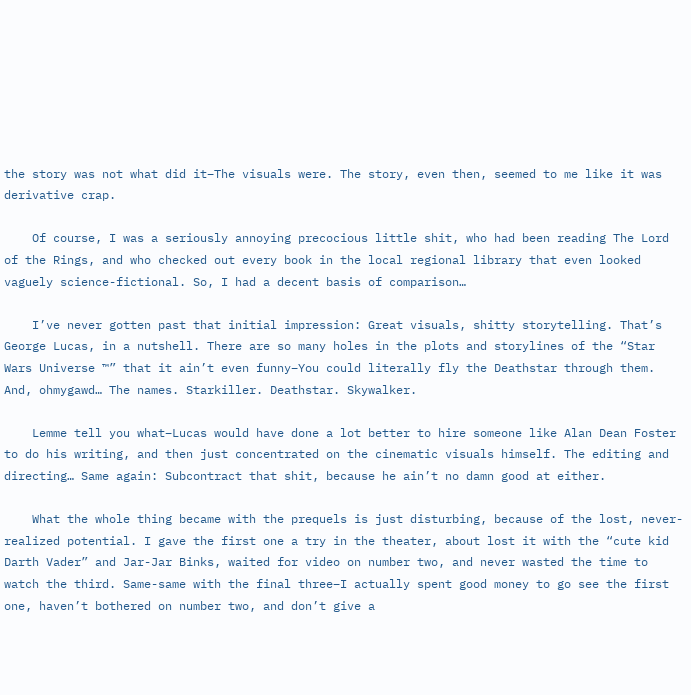the story was not what did it–The visuals were. The story, even then, seemed to me like it was derivative crap.

    Of course, I was a seriously annoying precocious little shit, who had been reading The Lord of the Rings, and who checked out every book in the local regional library that even looked vaguely science-fictional. So, I had a decent basis of comparison…

    I’ve never gotten past that initial impression: Great visuals, shitty storytelling. That’s George Lucas, in a nutshell. There are so many holes in the plots and storylines of the “Star Wars Universe ™” that it ain’t even funny–You could literally fly the Deathstar through them. And, ohmygawd… The names. Starkiller. Deathstar. Skywalker.

    Lemme tell you what–Lucas would have done a lot better to hire someone like Alan Dean Foster to do his writing, and then just concentrated on the cinematic visuals himself. The editing and directing… Same again: Subcontract that shit, because he ain’t no damn good at either.

    What the whole thing became with the prequels is just disturbing, because of the lost, never-realized potential. I gave the first one a try in the theater, about lost it with the “cute kid Darth Vader” and Jar-Jar Binks, waited for video on number two, and never wasted the time to watch the third. Same-same with the final three–I actually spent good money to go see the first one, haven’t bothered on number two, and don’t give a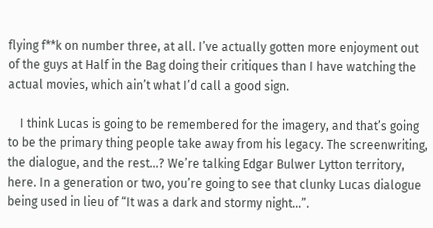flying f**k on number three, at all. I’ve actually gotten more enjoyment out of the guys at Half in the Bag doing their critiques than I have watching the actual movies, which ain’t what I’d call a good sign.

    I think Lucas is going to be remembered for the imagery, and that’s going to be the primary thing people take away from his legacy. The screenwriting, the dialogue, and the rest…? We’re talking Edgar Bulwer Lytton territory, here. In a generation or two, you’re going to see that clunky Lucas dialogue being used in lieu of “It was a dark and stormy night…”.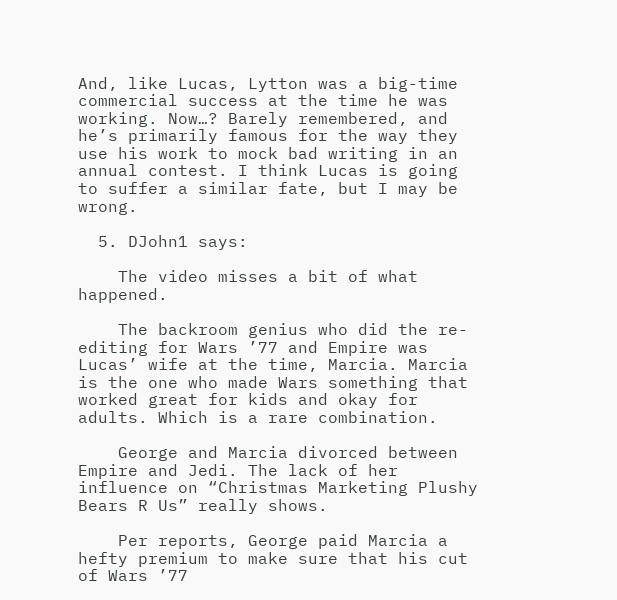And, like Lucas, Lytton was a big-time commercial success at the time he was working. Now…? Barely remembered, and he’s primarily famous for the way they use his work to mock bad writing in an annual contest. I think Lucas is going to suffer a similar fate, but I may be wrong.

  5. DJohn1 says:

    The video misses a bit of what happened.

    The backroom genius who did the re-editing for Wars ’77 and Empire was Lucas’ wife at the time, Marcia. Marcia is the one who made Wars something that worked great for kids and okay for adults. Which is a rare combination.

    George and Marcia divorced between Empire and Jedi. The lack of her influence on “Christmas Marketing Plushy Bears R Us” really shows.

    Per reports, George paid Marcia a hefty premium to make sure that his cut of Wars ’77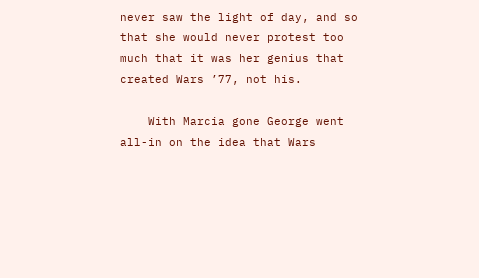never saw the light of day, and so that she would never protest too much that it was her genius that created Wars ’77, not his.

    With Marcia gone George went all-in on the idea that Wars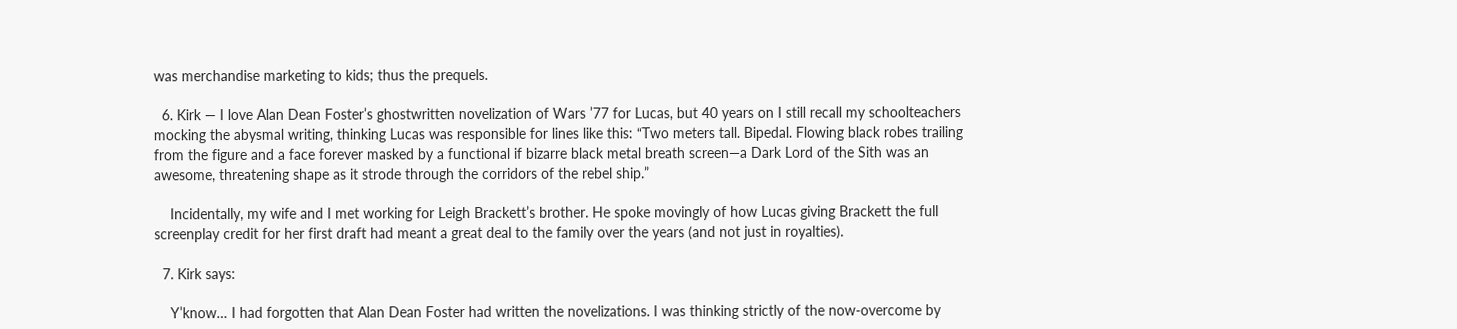was merchandise marketing to kids; thus the prequels.

  6. Kirk — I love Alan Dean Foster’s ghostwritten novelization of Wars ’77 for Lucas, but 40 years on I still recall my schoolteachers mocking the abysmal writing, thinking Lucas was responsible for lines like this: “Two meters tall. Bipedal. Flowing black robes trailing from the figure and a face forever masked by a functional if bizarre black metal breath screen—a Dark Lord of the Sith was an awesome, threatening shape as it strode through the corridors of the rebel ship.”

    Incidentally, my wife and I met working for Leigh Brackett’s brother. He spoke movingly of how Lucas giving Brackett the full screenplay credit for her first draft had meant a great deal to the family over the years (and not just in royalties).

  7. Kirk says:

    Y’know… I had forgotten that Alan Dean Foster had written the novelizations. I was thinking strictly of the now-overcome by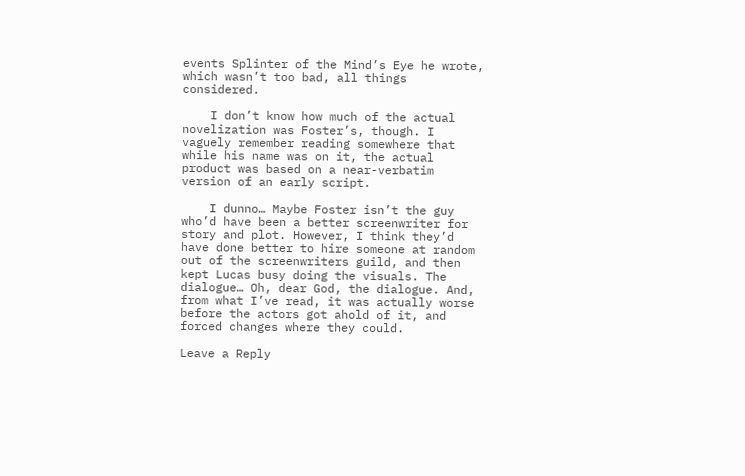events Splinter of the Mind’s Eye he wrote, which wasn’t too bad, all things considered.

    I don’t know how much of the actual novelization was Foster’s, though. I vaguely remember reading somewhere that while his name was on it, the actual product was based on a near-verbatim version of an early script.

    I dunno… Maybe Foster isn’t the guy who’d have been a better screenwriter for story and plot. However, I think they’d have done better to hire someone at random out of the screenwriters guild, and then kept Lucas busy doing the visuals. The dialogue… Oh, dear God, the dialogue. And, from what I’ve read, it was actually worse before the actors got ahold of it, and forced changes where they could.

Leave a Reply